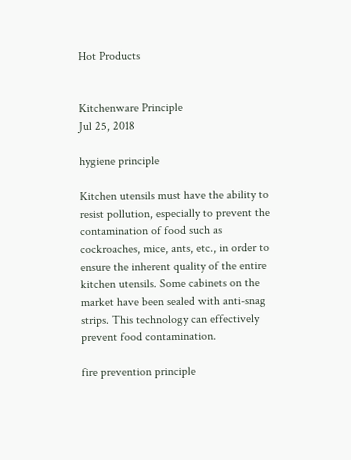Hot Products


Kitchenware Principle
Jul 25, 2018

hygiene principle

Kitchen utensils must have the ability to resist pollution, especially to prevent the contamination of food such as cockroaches, mice, ants, etc., in order to ensure the inherent quality of the entire kitchen utensils. Some cabinets on the market have been sealed with anti-snag strips. This technology can effectively prevent food contamination.

fire prevention principle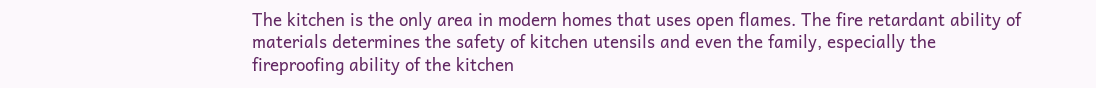The kitchen is the only area in modern homes that uses open flames. The fire retardant ability of materials determines the safety of kitchen utensils and even the family, especially the fireproofing ability of the kitchen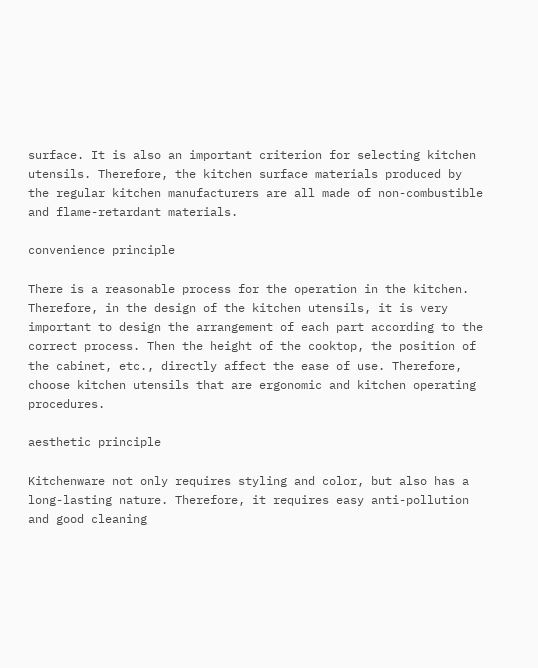surface. It is also an important criterion for selecting kitchen utensils. Therefore, the kitchen surface materials produced by the regular kitchen manufacturers are all made of non-combustible and flame-retardant materials.

convenience principle

There is a reasonable process for the operation in the kitchen. Therefore, in the design of the kitchen utensils, it is very important to design the arrangement of each part according to the correct process. Then the height of the cooktop, the position of the cabinet, etc., directly affect the ease of use. Therefore, choose kitchen utensils that are ergonomic and kitchen operating procedures.

aesthetic principle

Kitchenware not only requires styling and color, but also has a long-lasting nature. Therefore, it requires easy anti-pollution and good cleaning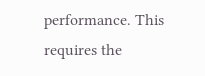performance. This requires the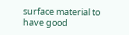surface material to have good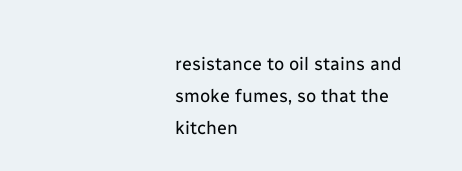resistance to oil stains and smoke fumes, so that the kitchen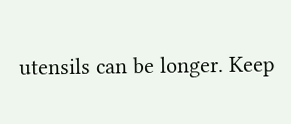utensils can be longer. Keep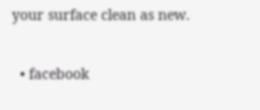your surface clean as new.

  • facebook